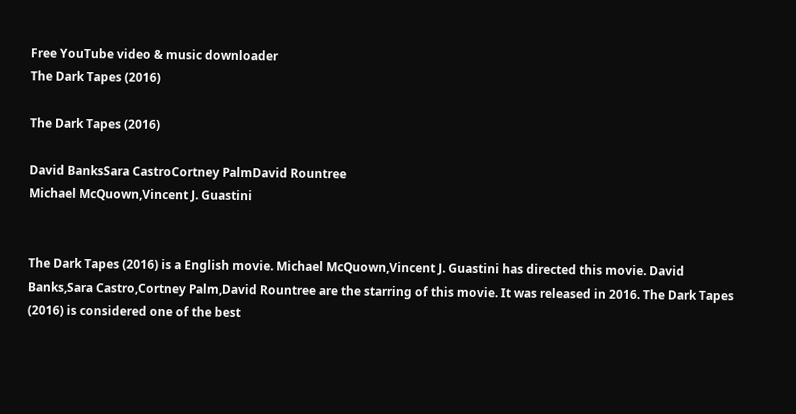Free YouTube video & music downloader
The Dark Tapes (2016)

The Dark Tapes (2016)

David BanksSara CastroCortney PalmDavid Rountree
Michael McQuown,Vincent J. Guastini


The Dark Tapes (2016) is a English movie. Michael McQuown,Vincent J. Guastini has directed this movie. David Banks,Sara Castro,Cortney Palm,David Rountree are the starring of this movie. It was released in 2016. The Dark Tapes (2016) is considered one of the best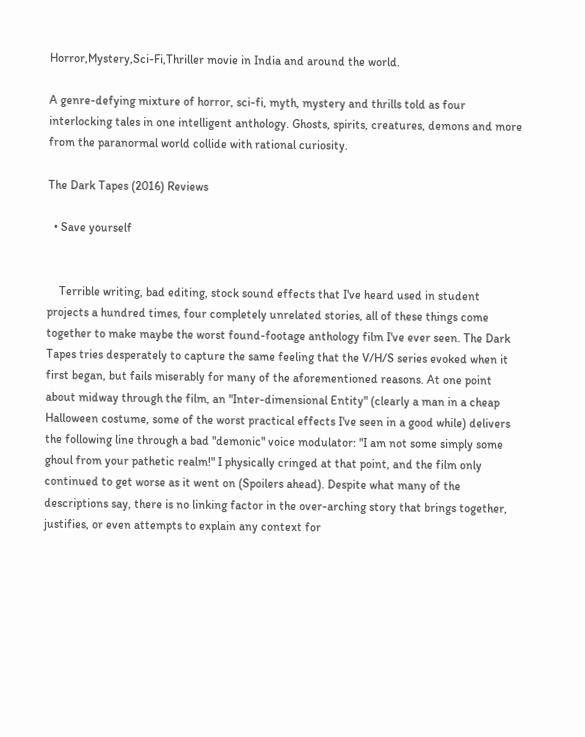Horror,Mystery,Sci-Fi,Thriller movie in India and around the world.

A genre-defying mixture of horror, sci-fi, myth, mystery and thrills told as four interlocking tales in one intelligent anthology. Ghosts, spirits, creatures, demons and more from the paranormal world collide with rational curiosity.

The Dark Tapes (2016) Reviews

  • Save yourself


    Terrible writing, bad editing, stock sound effects that I've heard used in student projects a hundred times, four completely unrelated stories, all of these things come together to make maybe the worst found-footage anthology film I've ever seen. The Dark Tapes tries desperately to capture the same feeling that the V/H/S series evoked when it first began, but fails miserably for many of the aforementioned reasons. At one point about midway through the film, an "Inter-dimensional Entity" (clearly a man in a cheap Halloween costume, some of the worst practical effects I've seen in a good while) delivers the following line through a bad "demonic" voice modulator: "I am not some simply some ghoul from your pathetic realm!" I physically cringed at that point, and the film only continued to get worse as it went on (Spoilers ahead). Despite what many of the descriptions say, there is no linking factor in the over-arching story that brings together, justifies, or even attempts to explain any context for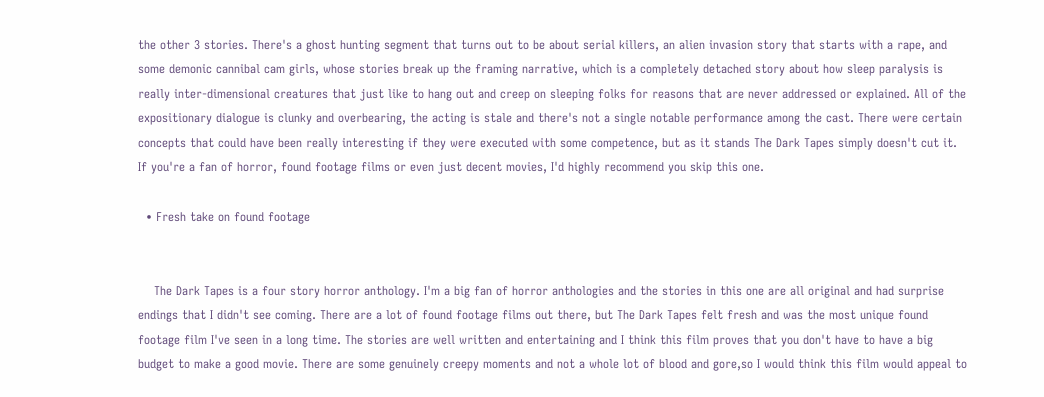the other 3 stories. There's a ghost hunting segment that turns out to be about serial killers, an alien invasion story that starts with a rape, and some demonic cannibal cam girls, whose stories break up the framing narrative, which is a completely detached story about how sleep paralysis is really inter-dimensional creatures that just like to hang out and creep on sleeping folks for reasons that are never addressed or explained. All of the expositionary dialogue is clunky and overbearing, the acting is stale and there's not a single notable performance among the cast. There were certain concepts that could have been really interesting if they were executed with some competence, but as it stands The Dark Tapes simply doesn't cut it. If you're a fan of horror, found footage films or even just decent movies, I'd highly recommend you skip this one.

  • Fresh take on found footage


    The Dark Tapes is a four story horror anthology. I'm a big fan of horror anthologies and the stories in this one are all original and had surprise endings that I didn't see coming. There are a lot of found footage films out there, but The Dark Tapes felt fresh and was the most unique found footage film I've seen in a long time. The stories are well written and entertaining and I think this film proves that you don't have to have a big budget to make a good movie. There are some genuinely creepy moments and not a whole lot of blood and gore,so I would think this film would appeal to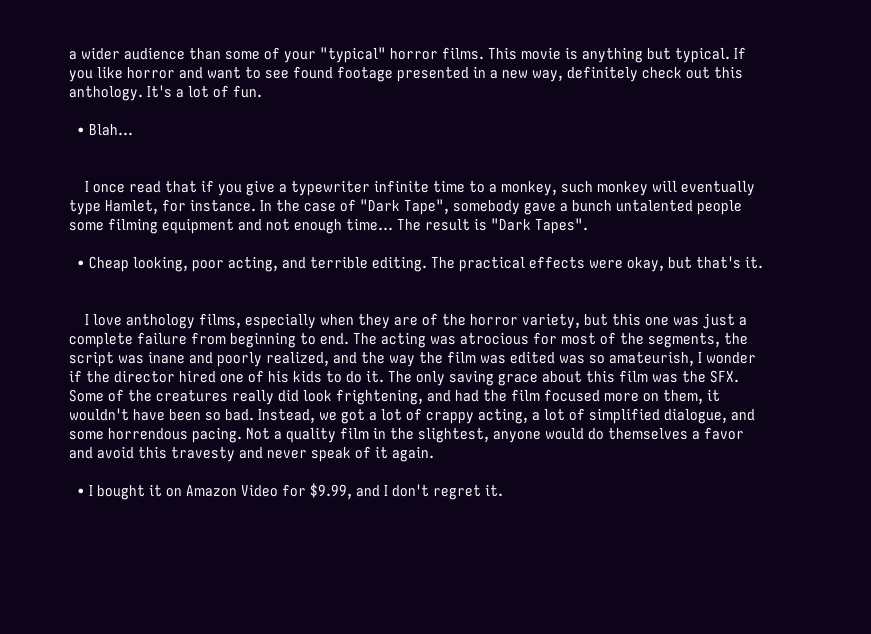a wider audience than some of your "typical" horror films. This movie is anything but typical. If you like horror and want to see found footage presented in a new way, definitely check out this anthology. It's a lot of fun.

  • Blah...


    I once read that if you give a typewriter infinite time to a monkey, such monkey will eventually type Hamlet, for instance. In the case of "Dark Tape", somebody gave a bunch untalented people some filming equipment and not enough time... The result is "Dark Tapes".

  • Cheap looking, poor acting, and terrible editing. The practical effects were okay, but that's it.


    I love anthology films, especially when they are of the horror variety, but this one was just a complete failure from beginning to end. The acting was atrocious for most of the segments, the script was inane and poorly realized, and the way the film was edited was so amateurish, I wonder if the director hired one of his kids to do it. The only saving grace about this film was the SFX. Some of the creatures really did look frightening, and had the film focused more on them, it wouldn't have been so bad. Instead, we got a lot of crappy acting, a lot of simplified dialogue, and some horrendous pacing. Not a quality film in the slightest, anyone would do themselves a favor and avoid this travesty and never speak of it again.

  • I bought it on Amazon Video for $9.99, and I don't regret it.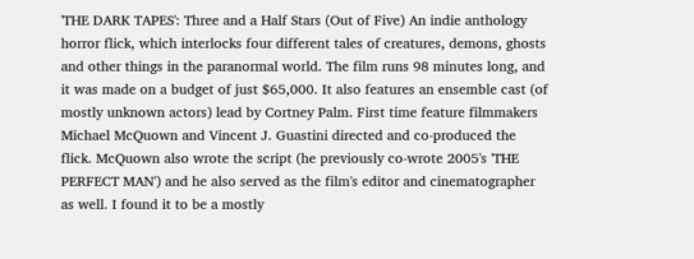'THE DARK TAPES': Three and a Half Stars (Out of Five) An indie anthology horror flick, which interlocks four different tales of creatures, demons, ghosts and other things in the paranormal world. The film runs 98 minutes long, and it was made on a budget of just $65,000. It also features an ensemble cast (of mostly unknown actors) lead by Cortney Palm. First time feature filmmakers Michael McQuown and Vincent J. Guastini directed and co-produced the flick. McQuown also wrote the script (he previously co-wrote 2005's 'THE PERFECT MAN') and he also served as the film's editor and cinematographer as well. I found it to be a mostly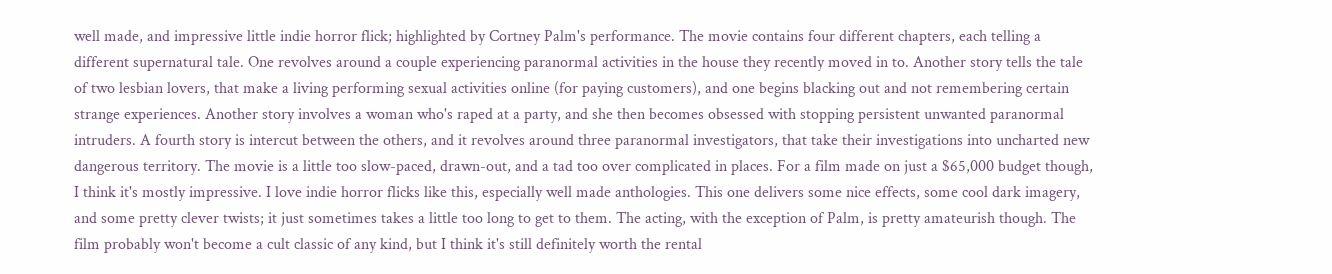well made, and impressive little indie horror flick; highlighted by Cortney Palm's performance. The movie contains four different chapters, each telling a different supernatural tale. One revolves around a couple experiencing paranormal activities in the house they recently moved in to. Another story tells the tale of two lesbian lovers, that make a living performing sexual activities online (for paying customers), and one begins blacking out and not remembering certain strange experiences. Another story involves a woman who's raped at a party, and she then becomes obsessed with stopping persistent unwanted paranormal intruders. A fourth story is intercut between the others, and it revolves around three paranormal investigators, that take their investigations into uncharted new dangerous territory. The movie is a little too slow-paced, drawn-out, and a tad too over complicated in places. For a film made on just a $65,000 budget though, I think it's mostly impressive. I love indie horror flicks like this, especially well made anthologies. This one delivers some nice effects, some cool dark imagery, and some pretty clever twists; it just sometimes takes a little too long to get to them. The acting, with the exception of Palm, is pretty amateurish though. The film probably won't become a cult classic of any kind, but I think it's still definitely worth the rental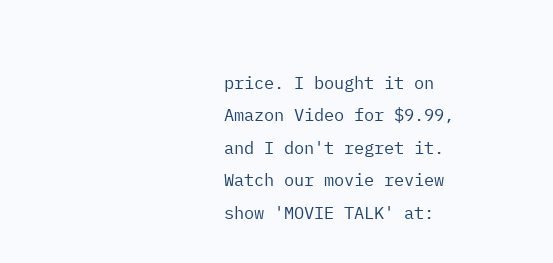price. I bought it on Amazon Video for $9.99, and I don't regret it. Watch our movie review show 'MOVIE TALK' at: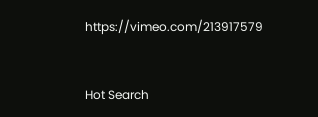https://vimeo.com/213917579


Hot Search